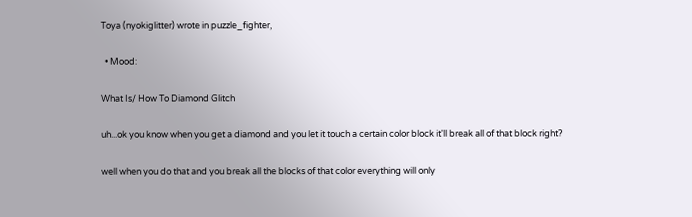Toya (nyokiglitter) wrote in puzzle_fighter,

  • Mood:

What Is/ How To Diamond Glitch

uh...ok you know when you get a diamond and you let it touch a certain color block it'll break all of that block right?

well when you do that and you break all the blocks of that color everything will only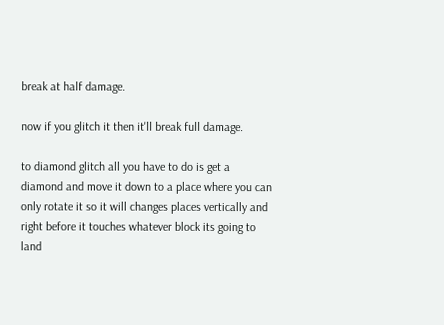break at half damage.

now if you glitch it then it'll break full damage.

to diamond glitch all you have to do is get a diamond and move it down to a place where you can only rotate it so it will changes places vertically and right before it touches whatever block its going to land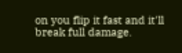on you flip it fast and it'll break full damage.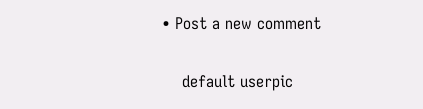• Post a new comment


    default userpic